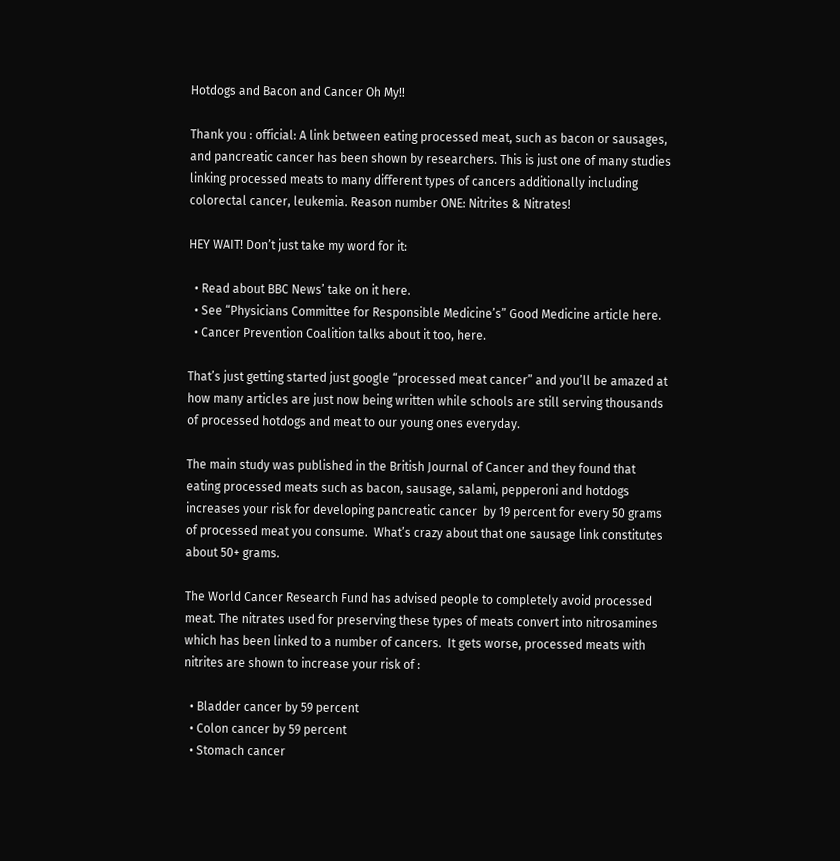Hotdogs and Bacon and Cancer Oh My!!

Thank you : official: A link between eating processed meat, such as bacon or sausages, and pancreatic cancer has been shown by researchers. This is just one of many studies linking processed meats to many different types of cancers additionally including colorectal cancer, leukemia. Reason number ONE: Nitrites & Nitrates!

HEY WAIT! Don’t just take my word for it:

  • Read about BBC News’ take on it here.
  • See “Physicians Committee for Responsible Medicine’s” Good Medicine article here.
  • Cancer Prevention Coalition talks about it too, here.

That’s just getting started just google “processed meat cancer” and you’ll be amazed at how many articles are just now being written while schools are still serving thousands of processed hotdogs and meat to our young ones everyday.

The main study was published in the British Journal of Cancer and they found that eating processed meats such as bacon, sausage, salami, pepperoni and hotdogs increases your risk for developing pancreatic cancer  by 19 percent for every 50 grams of processed meat you consume.  What’s crazy about that one sausage link constitutes about 50+ grams.

The World Cancer Research Fund has advised people to completely avoid processed meat. The nitrates used for preserving these types of meats convert into nitrosamines which has been linked to a number of cancers.  It gets worse, processed meats with nitrites are shown to increase your risk of :

  • Bladder cancer by 59 percent
  • Colon cancer by 59 percent
  • Stomach cancer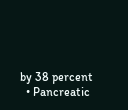by 38 percent
  • Pancreatic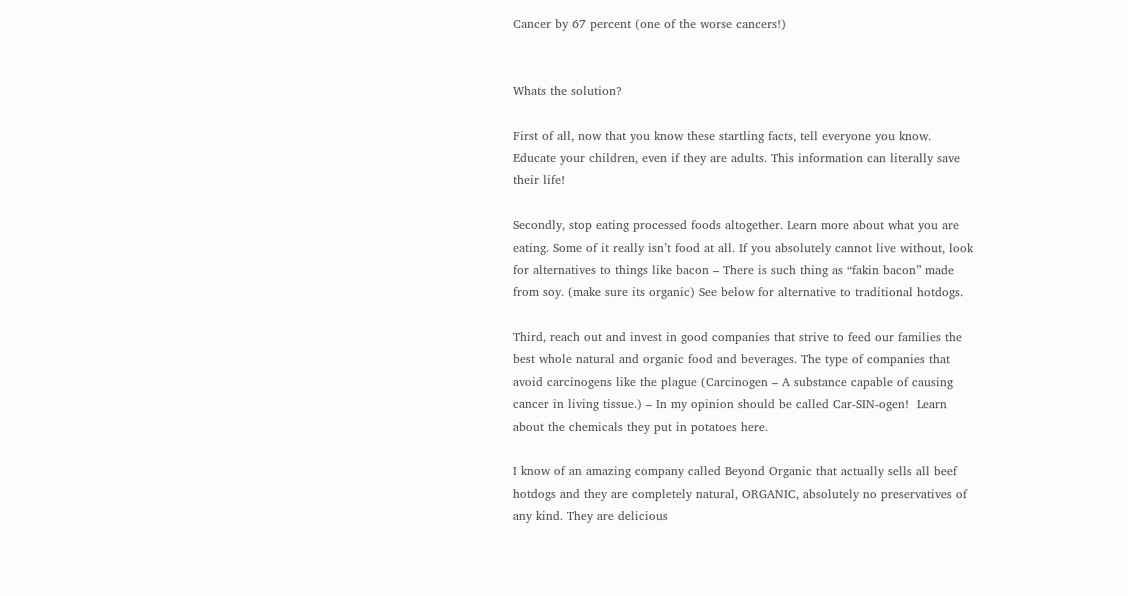Cancer by 67 percent (one of the worse cancers!)


Whats the solution?

First of all, now that you know these startling facts, tell everyone you know. Educate your children, even if they are adults. This information can literally save their life!

Secondly, stop eating processed foods altogether. Learn more about what you are eating. Some of it really isn’t food at all. If you absolutely cannot live without, look for alternatives to things like bacon – There is such thing as “fakin bacon” made from soy. (make sure its organic) See below for alternative to traditional hotdogs.

Third, reach out and invest in good companies that strive to feed our families the best whole natural and organic food and beverages. The type of companies that avoid carcinogens like the plague (Carcinogen – A substance capable of causing cancer in living tissue.) – In my opinion should be called Car-SIN-ogen!  Learn about the chemicals they put in potatoes here.

I know of an amazing company called Beyond Organic that actually sells all beef hotdogs and they are completely natural, ORGANIC, absolutely no preservatives of any kind. They are delicious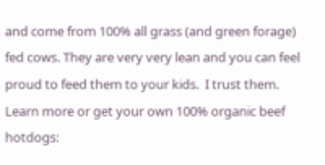and come from 100% all grass (and green forage) fed cows. They are very very lean and you can feel proud to feed them to your kids.  I trust them.  Learn more or get your own 100% organic beef hotdogs: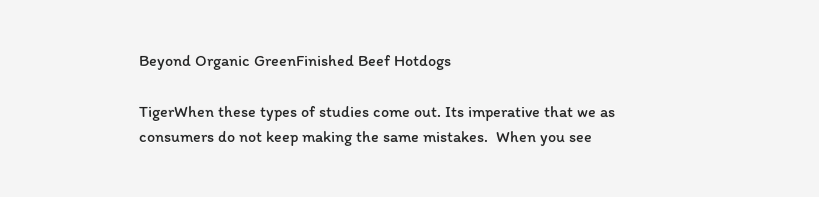Beyond Organic GreenFinished Beef Hotdogs

TigerWhen these types of studies come out. Its imperative that we as consumers do not keep making the same mistakes.  When you see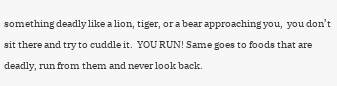something deadly like a lion, tiger, or a bear approaching you,  you don’t sit there and try to cuddle it.  YOU RUN! Same goes to foods that are deadly, run from them and never look back.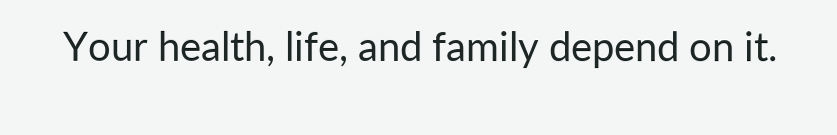Your health, life, and family depend on it.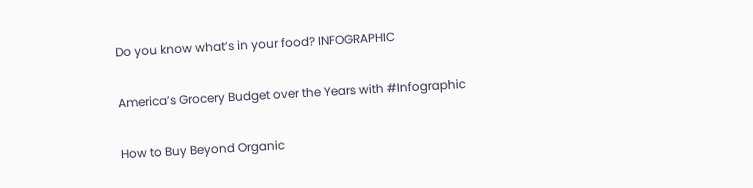Do you know what’s in your food? INFOGRAPHIC

America’s Grocery Budget over the Years with #Infographic

How to Buy Beyond Organic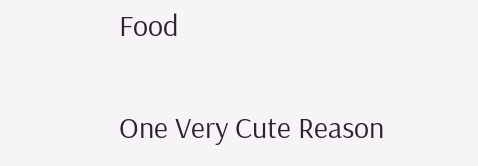Food

One Very Cute Reason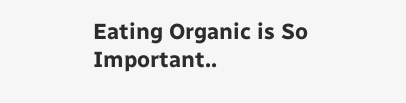Eating Organic is So Important..